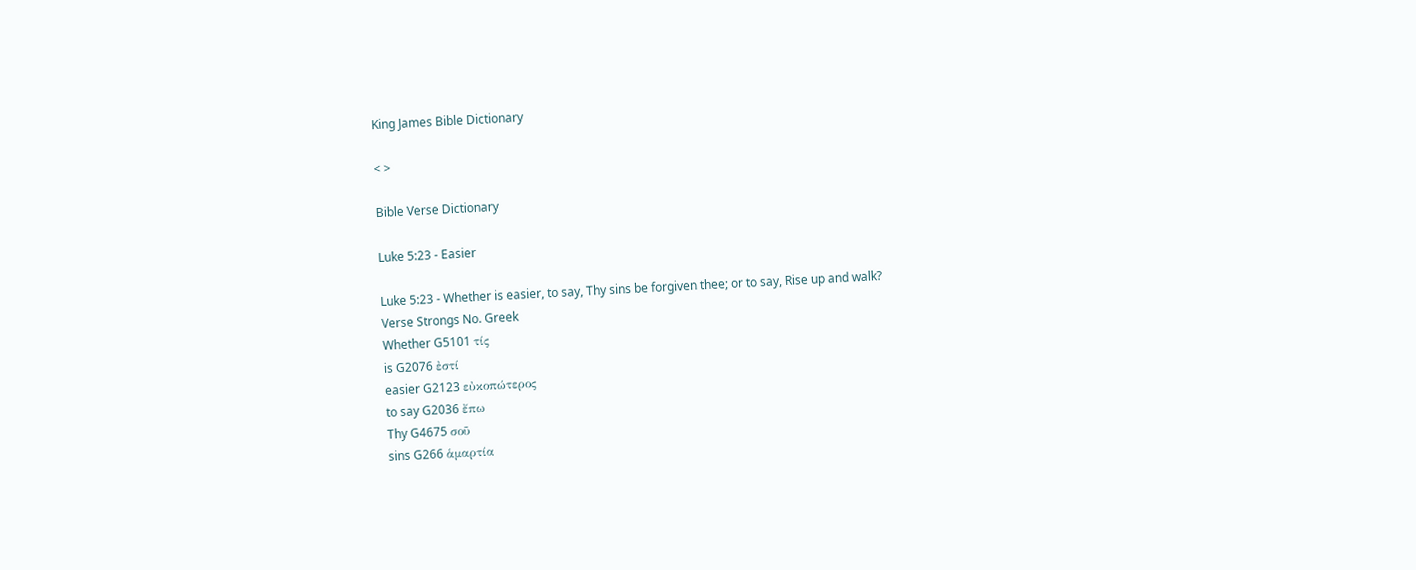King James Bible Dictionary

< >

Bible Verse Dictionary

Luke 5:23 - Easier

Luke 5:23 - Whether is easier, to say, Thy sins be forgiven thee; or to say, Rise up and walk?
Verse Strongs No. Greek
Whether G5101 τίς
is G2076 ἐστί
easier G2123 εὐκοπώτερος
to say G2036 ἔπω
Thy G4675 σοῦ
sins G266 ἁμαρτία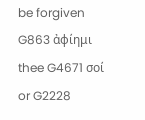be forgiven G863 ἀφίημι
thee G4671 σοί
or G2228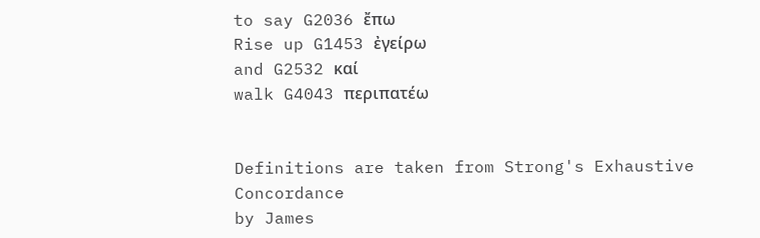to say G2036 ἔπω
Rise up G1453 ἐγείρω
and G2532 καί
walk G4043 περιπατέω


Definitions are taken from Strong's Exhaustive Concordance
by James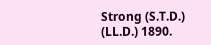Strong (S.T.D.) (LL.D.) 1890.